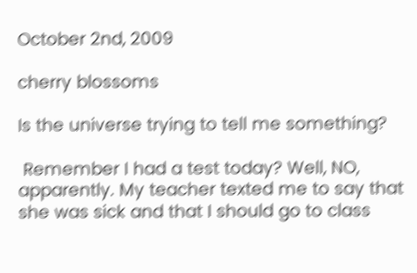October 2nd, 2009

cherry blossoms

Is the universe trying to tell me something?

 Remember I had a test today? Well, NO, apparently. My teacher texted me to say that she was sick and that I should go to class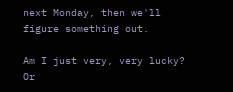next Monday, then we'll figure something out.

Am I just very, very lucky? Or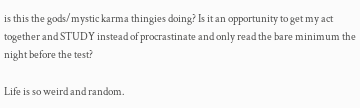is this the gods/mystic karma thingies doing? Is it an opportunity to get my act together and STUDY instead of procrastinate and only read the bare minimum the night before the test?

Life is so weird and random.